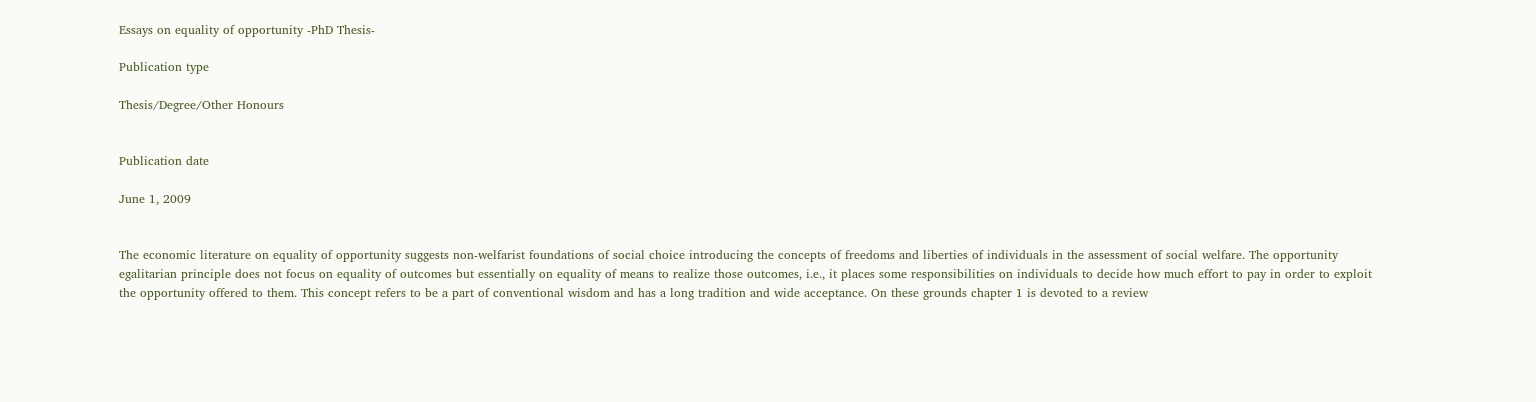Essays on equality of opportunity -PhD Thesis-

Publication type

Thesis/Degree/Other Honours


Publication date

June 1, 2009


The economic literature on equality of opportunity suggests non-welfarist foundations of social choice introducing the concepts of freedoms and liberties of individuals in the assessment of social welfare. The opportunity egalitarian principle does not focus on equality of outcomes but essentially on equality of means to realize those outcomes, i.e., it places some responsibilities on individuals to decide how much effort to pay in order to exploit the opportunity offered to them. This concept refers to be a part of conventional wisdom and has a long tradition and wide acceptance. On these grounds chapter 1 is devoted to a review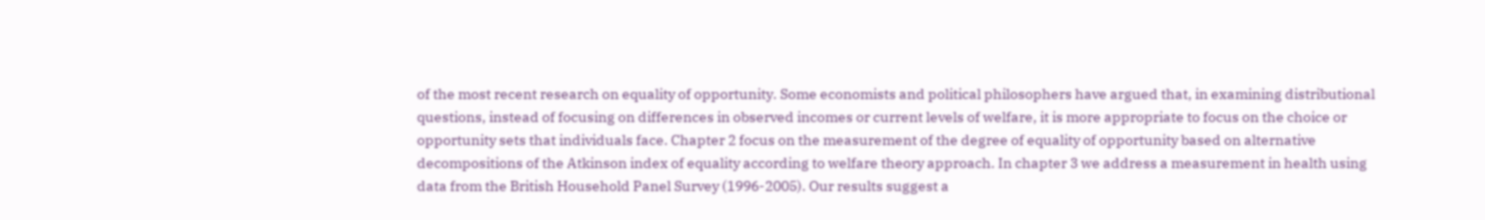of the most recent research on equality of opportunity. Some economists and political philosophers have argued that, in examining distributional questions, instead of focusing on differences in observed incomes or current levels of welfare, it is more appropriate to focus on the choice or opportunity sets that individuals face. Chapter 2 focus on the measurement of the degree of equality of opportunity based on alternative decompositions of the Atkinson index of equality according to welfare theory approach. In chapter 3 we address a measurement in health using data from the British Household Panel Survey (1996-2005). Our results suggest a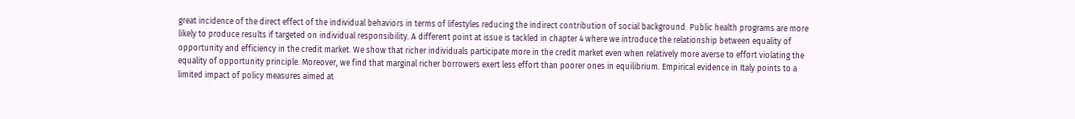great incidence of the direct effect of the individual behaviors in terms of lifestyles reducing the indirect contribution of social background. Public health programs are more likely to produce results if targeted on individual responsibility. A different point at issue is tackled in chapter 4 where we introduce the relationship between equality of opportunity and efficiency in the credit market. We show that richer individuals participate more in the credit market even when relatively more averse to effort violating the equality of opportunity principle. Moreover, we find that marginal richer borrowers exert less effort than poorer ones in equilibrium. Empirical evidence in Italy points to a limited impact of policy measures aimed at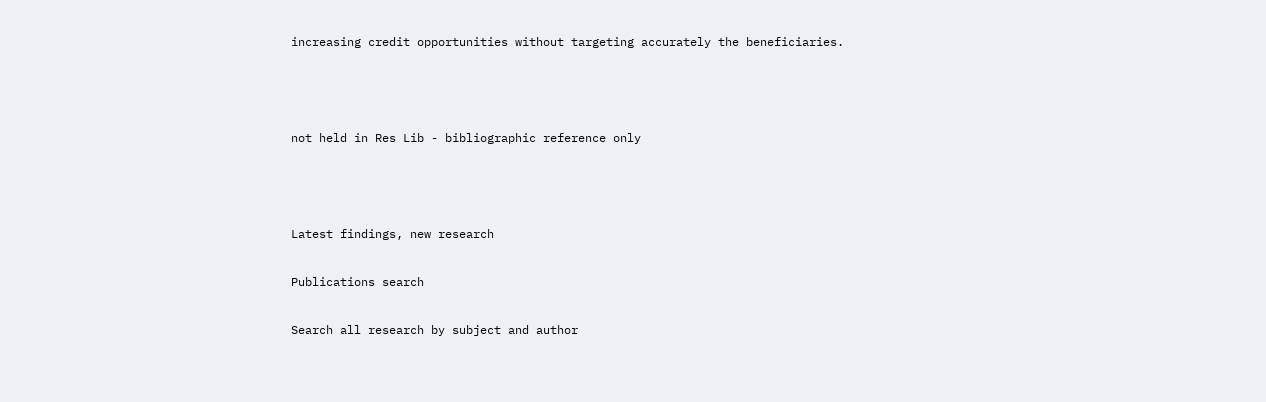increasing credit opportunities without targeting accurately the beneficiaries.



not held in Res Lib - bibliographic reference only



Latest findings, new research

Publications search

Search all research by subject and author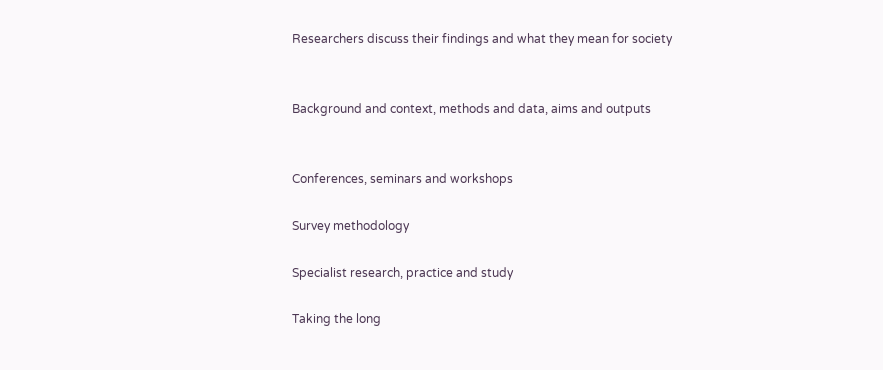Researchers discuss their findings and what they mean for society


Background and context, methods and data, aims and outputs


Conferences, seminars and workshops

Survey methodology

Specialist research, practice and study

Taking the long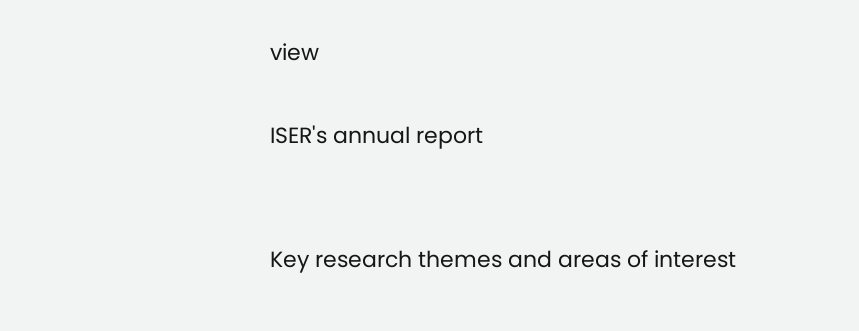view

ISER's annual report


Key research themes and areas of interest